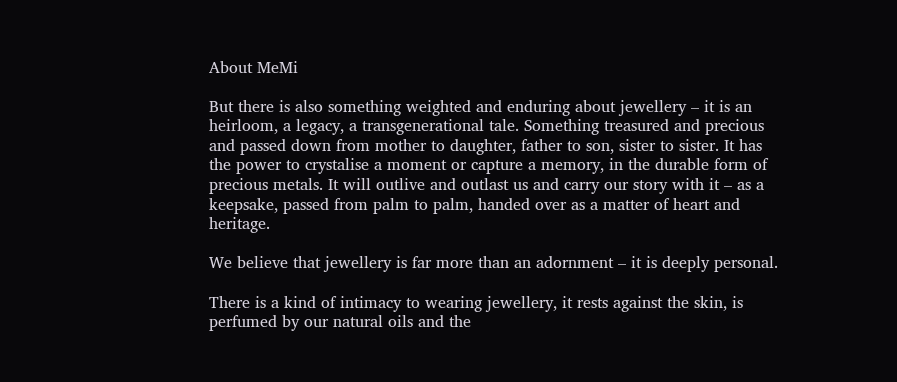About MeMi

But there is also something weighted and enduring about jewellery – it is an heirloom, a legacy, a transgenerational tale. Something treasured and precious and passed down from mother to daughter, father to son, sister to sister. It has the power to crystalise a moment or capture a memory, in the durable form of precious metals. It will outlive and outlast us and carry our story with it – as a keepsake, passed from palm to palm, handed over as a matter of heart and heritage.

We believe that jewellery is far more than an adornment – it is deeply personal.

There is a kind of intimacy to wearing jewellery, it rests against the skin, is perfumed by our natural oils and the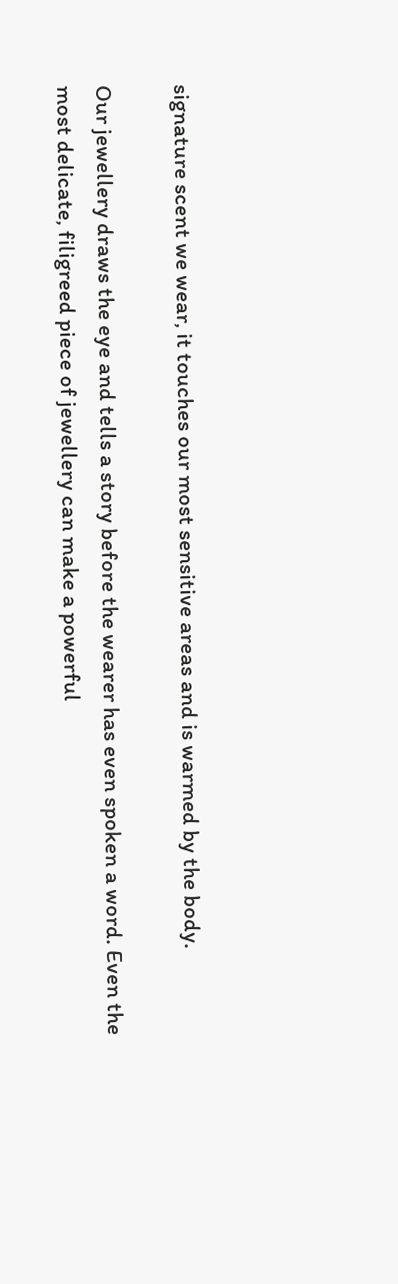signature scent we wear, it touches our most sensitive areas and is warmed by the body.

Our jewellery draws the eye and tells a story before the wearer has even spoken a word. Even the most delicate, filigreed piece of jewellery can make a powerful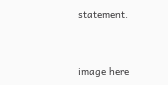statement.


image here